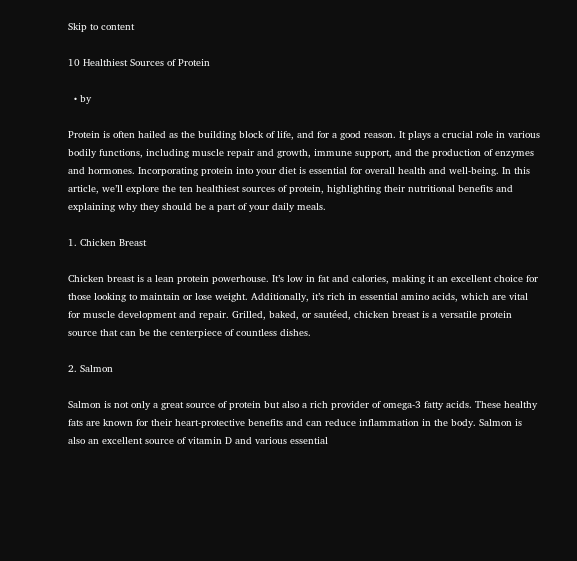Skip to content

10 Healthiest Sources of Protein

  • by

Protein is often hailed as the building block of life, and for a good reason. It plays a crucial role in various bodily functions, including muscle repair and growth, immune support, and the production of enzymes and hormones. Incorporating protein into your diet is essential for overall health and well-being. In this article, we’ll explore the ten healthiest sources of protein, highlighting their nutritional benefits and explaining why they should be a part of your daily meals.

1. Chicken Breast

Chicken breast is a lean protein powerhouse. It’s low in fat and calories, making it an excellent choice for those looking to maintain or lose weight. Additionally, it’s rich in essential amino acids, which are vital for muscle development and repair. Grilled, baked, or sautéed, chicken breast is a versatile protein source that can be the centerpiece of countless dishes.

2. Salmon

Salmon is not only a great source of protein but also a rich provider of omega-3 fatty acids. These healthy fats are known for their heart-protective benefits and can reduce inflammation in the body. Salmon is also an excellent source of vitamin D and various essential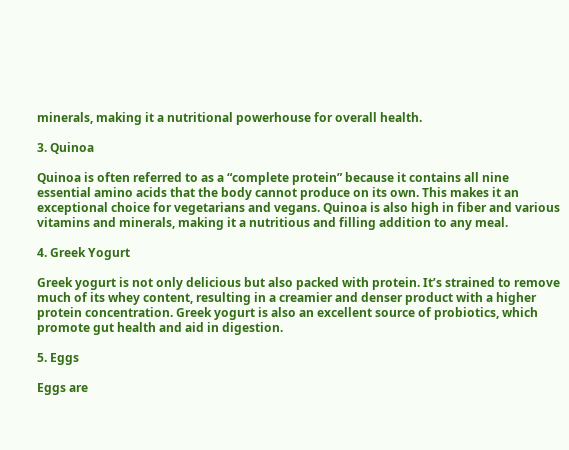minerals, making it a nutritional powerhouse for overall health.

3. Quinoa

Quinoa is often referred to as a “complete protein” because it contains all nine essential amino acids that the body cannot produce on its own. This makes it an exceptional choice for vegetarians and vegans. Quinoa is also high in fiber and various vitamins and minerals, making it a nutritious and filling addition to any meal.

4. Greek Yogurt

Greek yogurt is not only delicious but also packed with protein. It’s strained to remove much of its whey content, resulting in a creamier and denser product with a higher protein concentration. Greek yogurt is also an excellent source of probiotics, which promote gut health and aid in digestion.

5. Eggs

Eggs are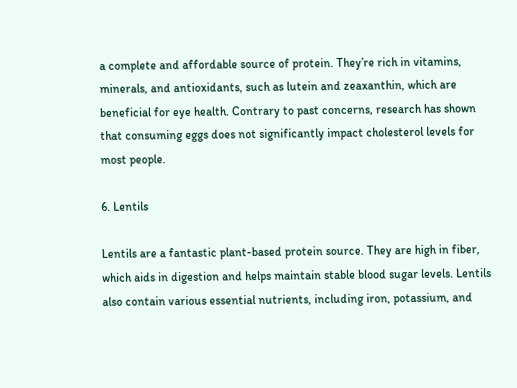a complete and affordable source of protein. They’re rich in vitamins, minerals, and antioxidants, such as lutein and zeaxanthin, which are beneficial for eye health. Contrary to past concerns, research has shown that consuming eggs does not significantly impact cholesterol levels for most people.

6. Lentils

Lentils are a fantastic plant-based protein source. They are high in fiber, which aids in digestion and helps maintain stable blood sugar levels. Lentils also contain various essential nutrients, including iron, potassium, and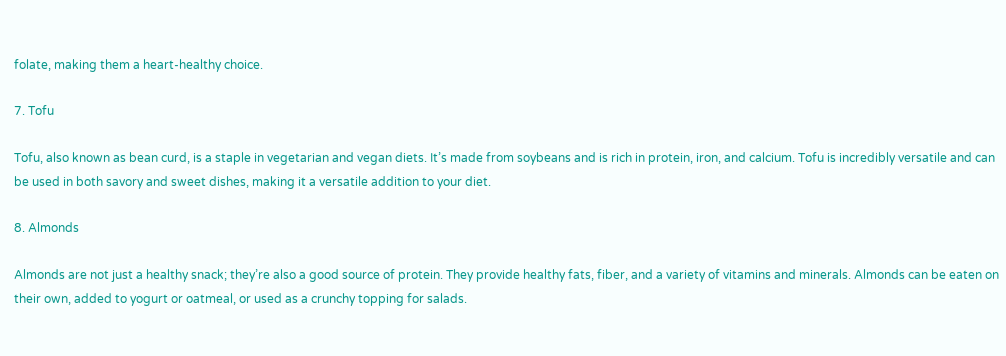folate, making them a heart-healthy choice.

7. Tofu

Tofu, also known as bean curd, is a staple in vegetarian and vegan diets. It’s made from soybeans and is rich in protein, iron, and calcium. Tofu is incredibly versatile and can be used in both savory and sweet dishes, making it a versatile addition to your diet.

8. Almonds

Almonds are not just a healthy snack; they’re also a good source of protein. They provide healthy fats, fiber, and a variety of vitamins and minerals. Almonds can be eaten on their own, added to yogurt or oatmeal, or used as a crunchy topping for salads.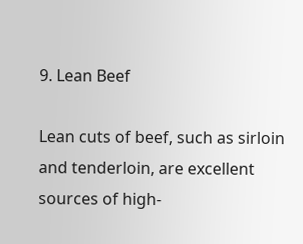9. Lean Beef

Lean cuts of beef, such as sirloin and tenderloin, are excellent sources of high-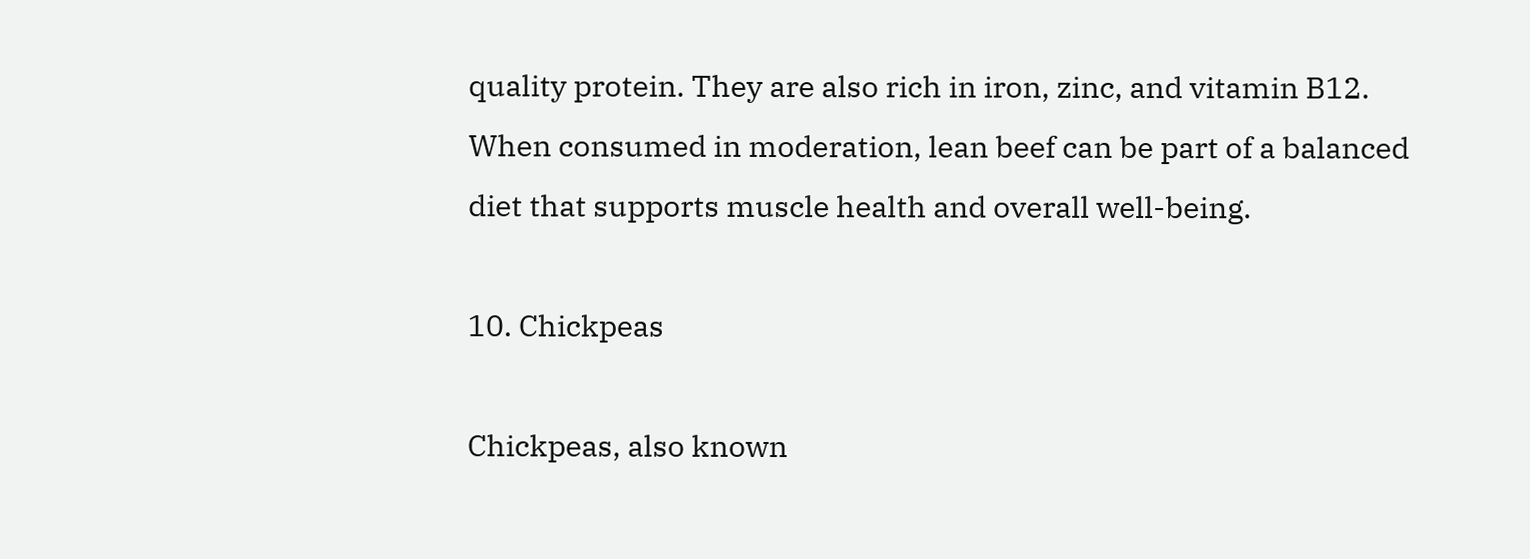quality protein. They are also rich in iron, zinc, and vitamin B12. When consumed in moderation, lean beef can be part of a balanced diet that supports muscle health and overall well-being.

10. Chickpeas

Chickpeas, also known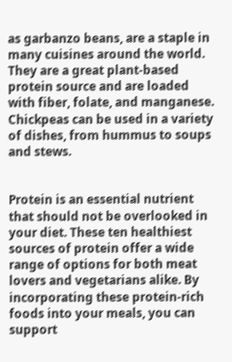as garbanzo beans, are a staple in many cuisines around the world. They are a great plant-based protein source and are loaded with fiber, folate, and manganese. Chickpeas can be used in a variety of dishes, from hummus to soups and stews.


Protein is an essential nutrient that should not be overlooked in your diet. These ten healthiest sources of protein offer a wide range of options for both meat lovers and vegetarians alike. By incorporating these protein-rich foods into your meals, you can support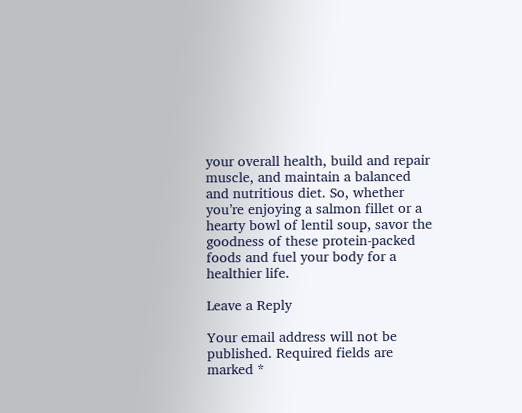your overall health, build and repair muscle, and maintain a balanced and nutritious diet. So, whether you’re enjoying a salmon fillet or a hearty bowl of lentil soup, savor the goodness of these protein-packed foods and fuel your body for a healthier life.

Leave a Reply

Your email address will not be published. Required fields are marked *